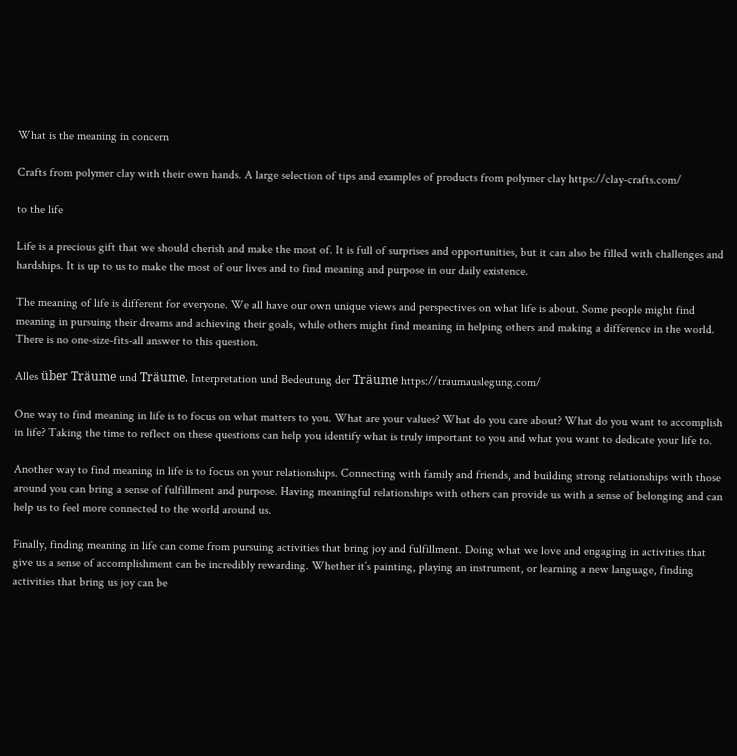What is the meaning in concern

Crafts from polymer clay with their own hands. A large selection of tips and examples of products from polymer clay https://clay-crafts.com/

to the life

Life is a precious gift that we should cherish and make the most of. It is full of surprises and opportunities, but it can also be filled with challenges and hardships. It is up to us to make the most of our lives and to find meaning and purpose in our daily existence.

The meaning of life is different for everyone. We all have our own unique views and perspectives on what life is about. Some people might find meaning in pursuing their dreams and achieving their goals, while others might find meaning in helping others and making a difference in the world. There is no one-size-fits-all answer to this question.

Alles über Träume und Träume. Interpretation und Bedeutung der Träume https://traumauslegung.com/

One way to find meaning in life is to focus on what matters to you. What are your values? What do you care about? What do you want to accomplish in life? Taking the time to reflect on these questions can help you identify what is truly important to you and what you want to dedicate your life to.

Another way to find meaning in life is to focus on your relationships. Connecting with family and friends, and building strong relationships with those around you can bring a sense of fulfillment and purpose. Having meaningful relationships with others can provide us with a sense of belonging and can help us to feel more connected to the world around us.

Finally, finding meaning in life can come from pursuing activities that bring joy and fulfillment. Doing what we love and engaging in activities that give us a sense of accomplishment can be incredibly rewarding. Whether it’s painting, playing an instrument, or learning a new language, finding activities that bring us joy can be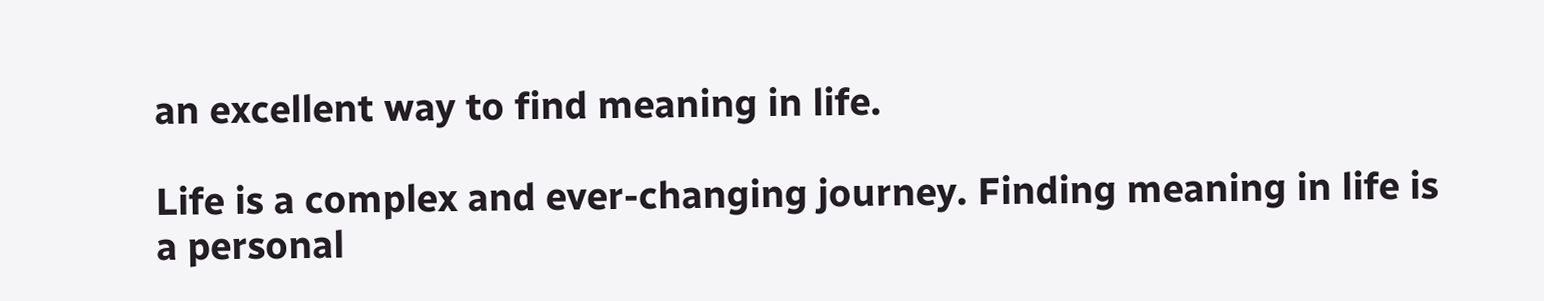an excellent way to find meaning in life.

Life is a complex and ever-changing journey. Finding meaning in life is a personal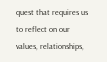quest that requires us to reflect on our values, relationships,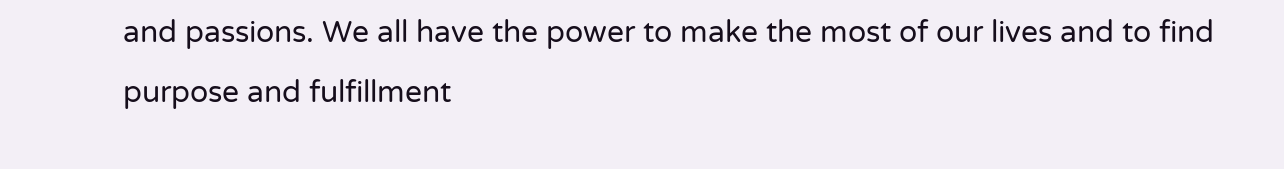and passions. We all have the power to make the most of our lives and to find purpose and fulfillment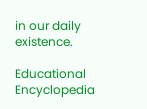in our daily existence.

Educational Encyclopedia